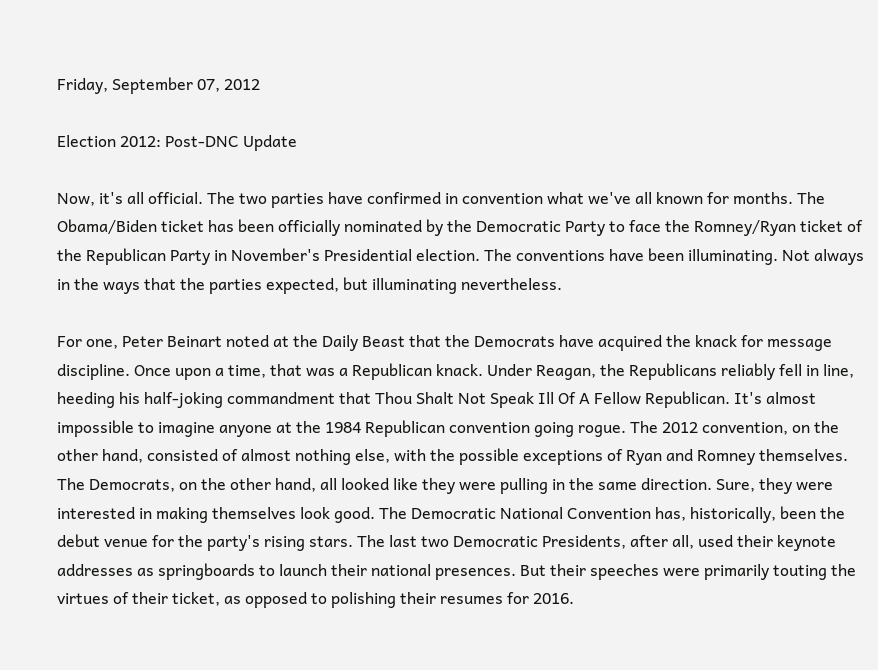Friday, September 07, 2012

Election 2012: Post-DNC Update

Now, it's all official. The two parties have confirmed in convention what we've all known for months. The Obama/Biden ticket has been officially nominated by the Democratic Party to face the Romney/Ryan ticket of the Republican Party in November's Presidential election. The conventions have been illuminating. Not always in the ways that the parties expected, but illuminating nevertheless.

For one, Peter Beinart noted at the Daily Beast that the Democrats have acquired the knack for message discipline. Once upon a time, that was a Republican knack. Under Reagan, the Republicans reliably fell in line, heeding his half-joking commandment that Thou Shalt Not Speak Ill Of A Fellow Republican. It's almost impossible to imagine anyone at the 1984 Republican convention going rogue. The 2012 convention, on the other hand, consisted of almost nothing else, with the possible exceptions of Ryan and Romney themselves. The Democrats, on the other hand, all looked like they were pulling in the same direction. Sure, they were interested in making themselves look good. The Democratic National Convention has, historically, been the debut venue for the party's rising stars. The last two Democratic Presidents, after all, used their keynote addresses as springboards to launch their national presences. But their speeches were primarily touting the virtues of their ticket, as opposed to polishing their resumes for 2016.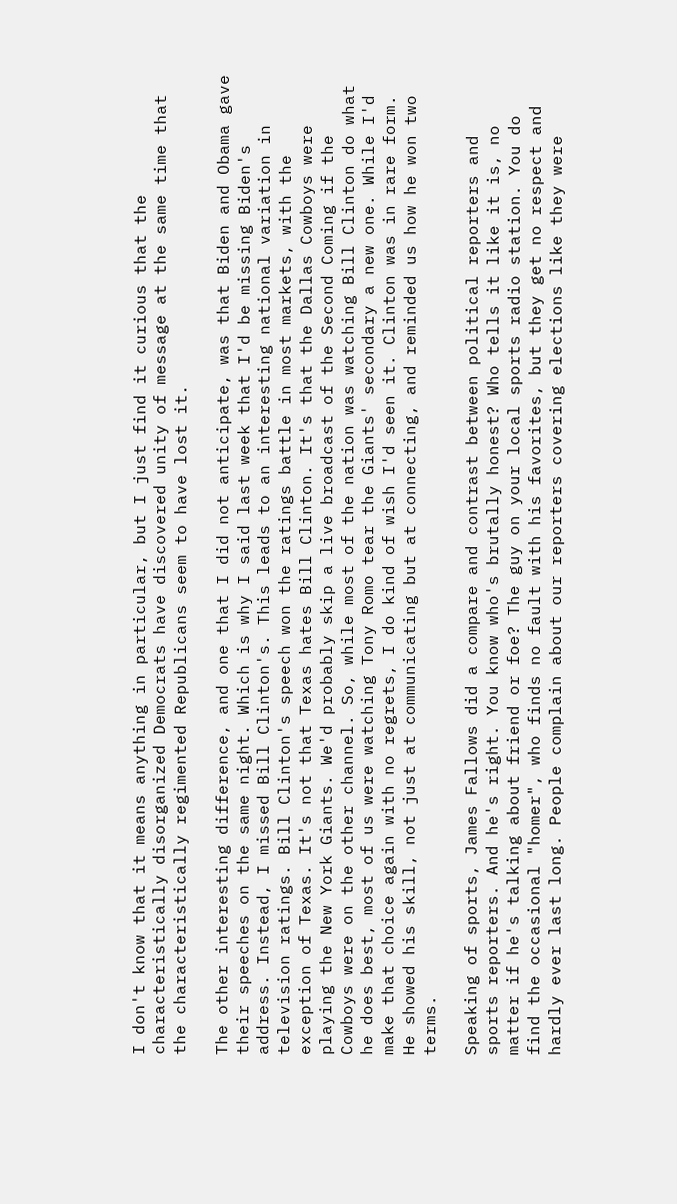I don't know that it means anything in particular, but I just find it curious that the characteristically disorganized Democrats have discovered unity of message at the same time that the characteristically regimented Republicans seem to have lost it.

The other interesting difference, and one that I did not anticipate, was that Biden and Obama gave their speeches on the same night. Which is why I said last week that I'd be missing Biden's address. Instead, I missed Bill Clinton's. This leads to an interesting national variation in television ratings. Bill Clinton's speech won the ratings battle in most markets, with the exception of Texas. It's not that Texas hates Bill Clinton. It's that the Dallas Cowboys were playing the New York Giants. We'd probably skip a live broadcast of the Second Coming if the Cowboys were on the other channel. So, while most of the nation was watching Bill Clinton do what he does best, most of us were watching Tony Romo tear the Giants' secondary a new one. While I'd make that choice again with no regrets, I do kind of wish I'd seen it. Clinton was in rare form. He showed his skill, not just at communicating but at connecting, and reminded us how he won two terms.

Speaking of sports, James Fallows did a compare and contrast between political reporters and sports reporters. And he's right. You know who's brutally honest? Who tells it like it is, no matter if he's talking about friend or foe? The guy on your local sports radio station. You do find the occasional "homer", who finds no fault with his favorites, but they get no respect and hardly ever last long. People complain about our reporters covering elections like they were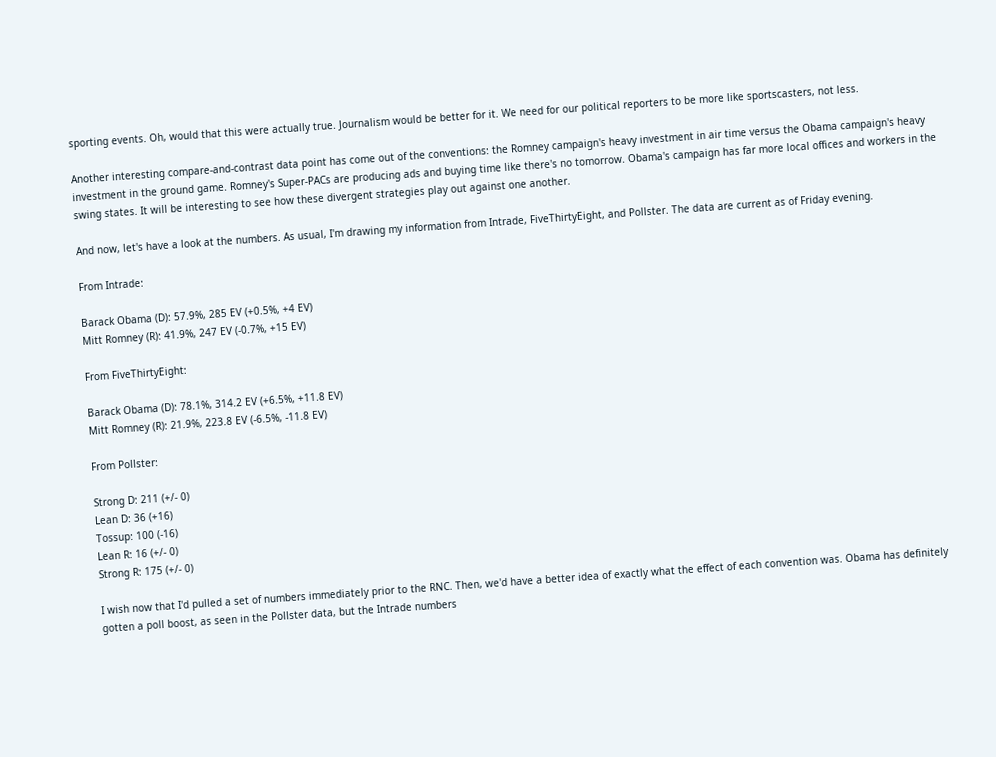sporting events. Oh, would that this were actually true. Journalism would be better for it. We need for our political reporters to be more like sportscasters, not less.

Another interesting compare-and-contrast data point has come out of the conventions: the Romney campaign's heavy investment in air time versus the Obama campaign's heavy investment in the ground game. Romney's Super-PACs are producing ads and buying time like there's no tomorrow. Obama's campaign has far more local offices and workers in the swing states. It will be interesting to see how these divergent strategies play out against one another.

And now, let's have a look at the numbers. As usual, I'm drawing my information from Intrade, FiveThirtyEight, and Pollster. The data are current as of Friday evening.

From Intrade:

Barack Obama (D): 57.9%, 285 EV (+0.5%, +4 EV)
Mitt Romney (R): 41.9%, 247 EV (-0.7%, +15 EV)

From FiveThirtyEight:

Barack Obama (D): 78.1%, 314.2 EV (+6.5%, +11.8 EV)
Mitt Romney (R): 21.9%, 223.8 EV (-6.5%, -11.8 EV)

From Pollster:

Strong D: 211 (+/- 0)
Lean D: 36 (+16)
Tossup: 100 (-16)
Lean R: 16 (+/- 0)
Strong R: 175 (+/- 0)

I wish now that I'd pulled a set of numbers immediately prior to the RNC. Then, we'd have a better idea of exactly what the effect of each convention was. Obama has definitely gotten a poll boost, as seen in the Pollster data, but the Intrade numbers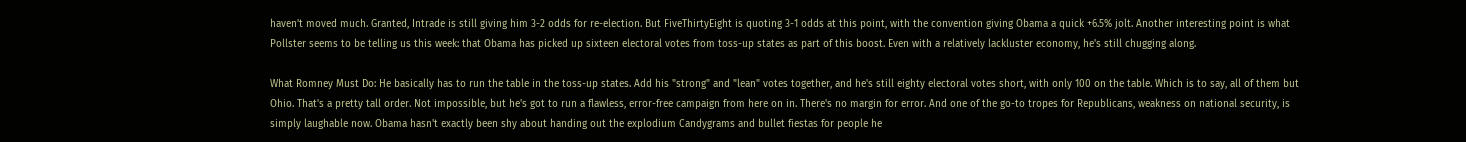haven't moved much. Granted, Intrade is still giving him 3-2 odds for re-election. But FiveThirtyEight is quoting 3-1 odds at this point, with the convention giving Obama a quick +6.5% jolt. Another interesting point is what Pollster seems to be telling us this week: that Obama has picked up sixteen electoral votes from toss-up states as part of this boost. Even with a relatively lackluster economy, he's still chugging along.

What Romney Must Do: He basically has to run the table in the toss-up states. Add his "strong" and "lean" votes together, and he's still eighty electoral votes short, with only 100 on the table. Which is to say, all of them but Ohio. That's a pretty tall order. Not impossible, but he's got to run a flawless, error-free campaign from here on in. There's no margin for error. And one of the go-to tropes for Republicans, weakness on national security, is simply laughable now. Obama hasn't exactly been shy about handing out the explodium Candygrams and bullet fiestas for people he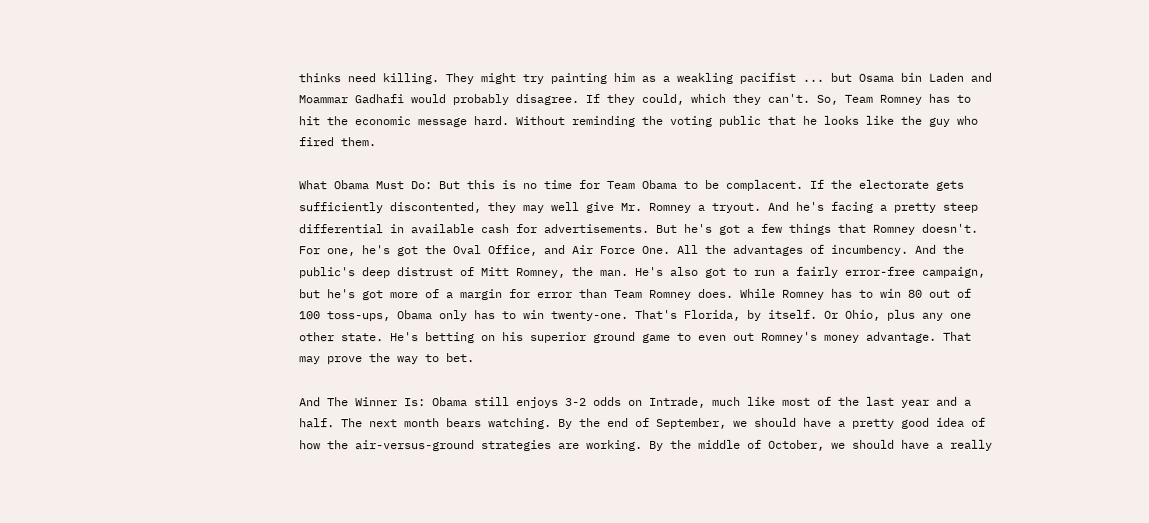thinks need killing. They might try painting him as a weakling pacifist ... but Osama bin Laden and Moammar Gadhafi would probably disagree. If they could, which they can't. So, Team Romney has to hit the economic message hard. Without reminding the voting public that he looks like the guy who fired them.

What Obama Must Do: But this is no time for Team Obama to be complacent. If the electorate gets sufficiently discontented, they may well give Mr. Romney a tryout. And he's facing a pretty steep differential in available cash for advertisements. But he's got a few things that Romney doesn't. For one, he's got the Oval Office, and Air Force One. All the advantages of incumbency. And the public's deep distrust of Mitt Romney, the man. He's also got to run a fairly error-free campaign, but he's got more of a margin for error than Team Romney does. While Romney has to win 80 out of 100 toss-ups, Obama only has to win twenty-one. That's Florida, by itself. Or Ohio, plus any one other state. He's betting on his superior ground game to even out Romney's money advantage. That may prove the way to bet.

And The Winner Is: Obama still enjoys 3-2 odds on Intrade, much like most of the last year and a half. The next month bears watching. By the end of September, we should have a pretty good idea of how the air-versus-ground strategies are working. By the middle of October, we should have a really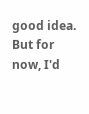good idea. But for now, I'd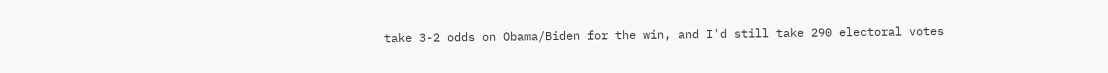take 3-2 odds on Obama/Biden for the win, and I'd still take 290 electoral votes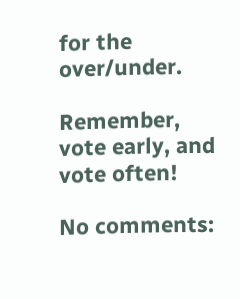for the over/under.

Remember, vote early, and vote often!

No comments: